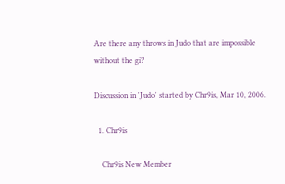Are there any throws in Judo that are impossible without the gi?

Discussion in 'Judo' started by Chr9is, Mar 10, 2006.

  1. Chr9is

    Chr9is New Member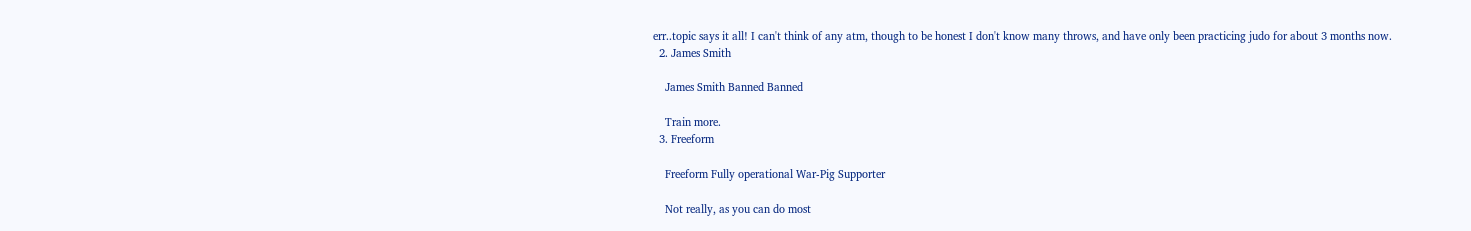err..topic says it all! I can't think of any atm, though to be honest I don't know many throws, and have only been practicing judo for about 3 months now.
  2. James Smith

    James Smith Banned Banned

    Train more.
  3. Freeform

    Freeform Fully operational War-Pig Supporter

    Not really, as you can do most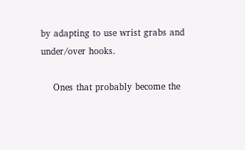by adapting to use wrist grabs and under/over hooks.

    Ones that probably become the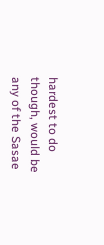hardest to do though, would be any of the Sasae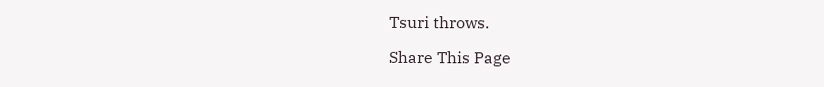Tsuri throws.

Share This Page